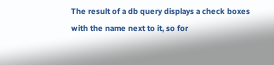The result of a db query displays a check boxes with the name next to it, so for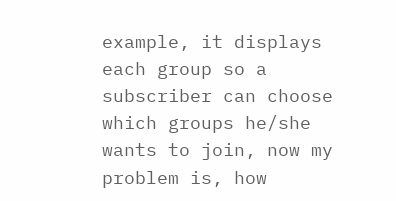example, it displays each group so a subscriber can choose which groups he/she wants to join, now my problem is, how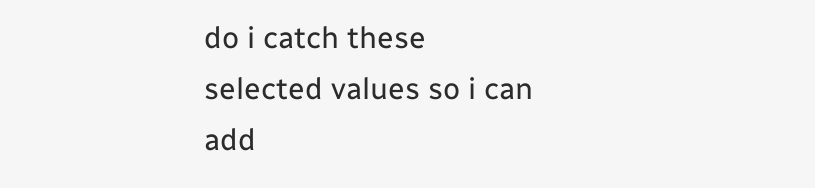do i catch these selected values so i can add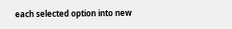each selected option into new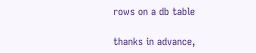rows on a db table

thanks in advance,